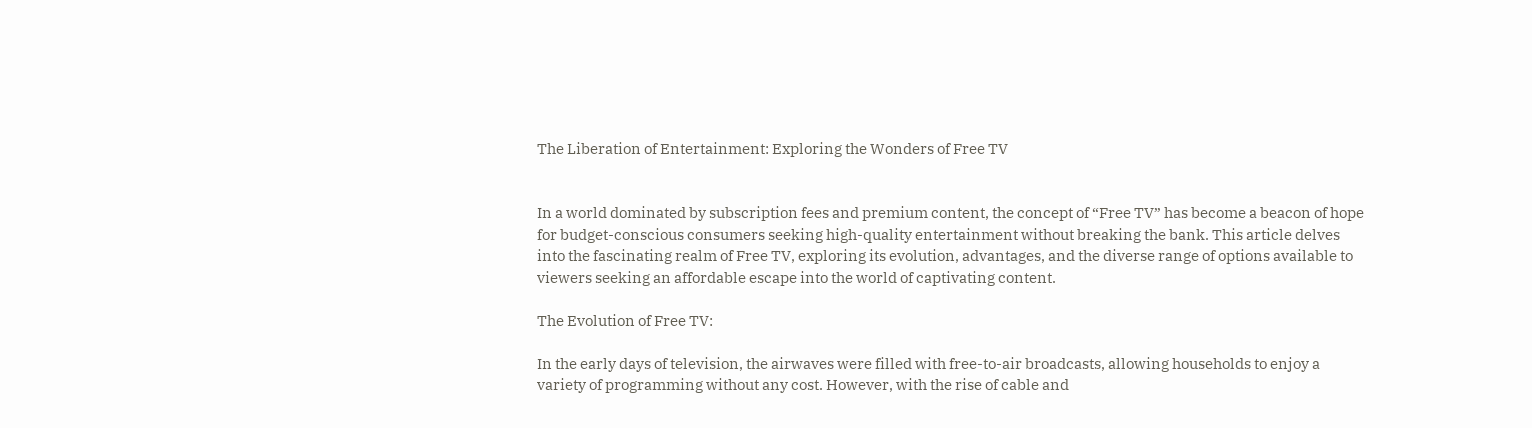The Liberation of Entertainment: Exploring the Wonders of Free TV


In a world dominated by subscription fees and premium content, the concept of “Free TV” has become a beacon of hope for budget-conscious consumers seeking high-quality entertainment without breaking the bank. This article delves into the fascinating realm of Free TV, exploring its evolution, advantages, and the diverse range of options available to viewers seeking an affordable escape into the world of captivating content.

The Evolution of Free TV:

In the early days of television, the airwaves were filled with free-to-air broadcasts, allowing households to enjoy a variety of programming without any cost. However, with the rise of cable and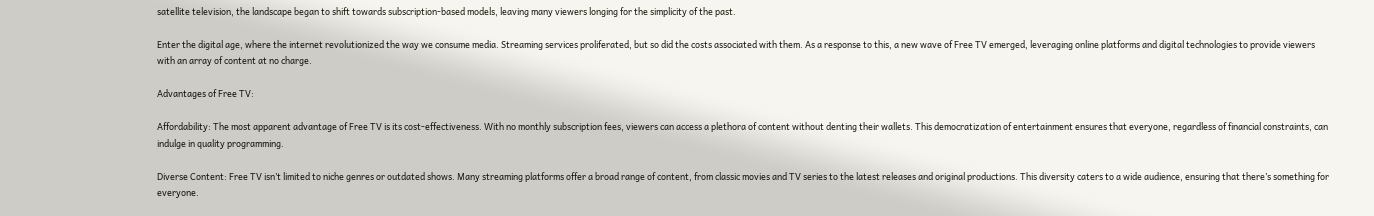satellite television, the landscape began to shift towards subscription-based models, leaving many viewers longing for the simplicity of the past.

Enter the digital age, where the internet revolutionized the way we consume media. Streaming services proliferated, but so did the costs associated with them. As a response to this, a new wave of Free TV emerged, leveraging online platforms and digital technologies to provide viewers with an array of content at no charge.

Advantages of Free TV:

Affordability: The most apparent advantage of Free TV is its cost-effectiveness. With no monthly subscription fees, viewers can access a plethora of content without denting their wallets. This democratization of entertainment ensures that everyone, regardless of financial constraints, can indulge in quality programming.

Diverse Content: Free TV isn’t limited to niche genres or outdated shows. Many streaming platforms offer a broad range of content, from classic movies and TV series to the latest releases and original productions. This diversity caters to a wide audience, ensuring that there’s something for everyone.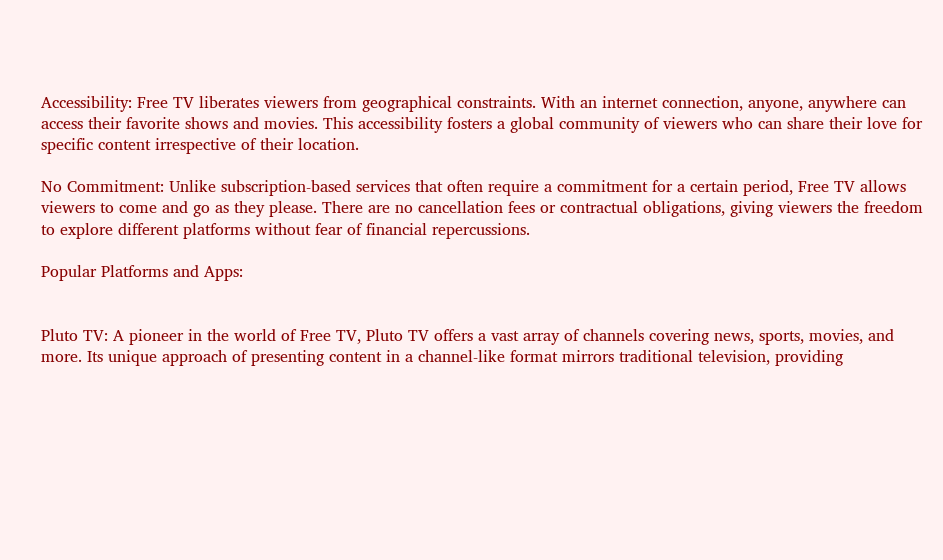Accessibility: Free TV liberates viewers from geographical constraints. With an internet connection, anyone, anywhere can access their favorite shows and movies. This accessibility fosters a global community of viewers who can share their love for specific content irrespective of their location.

No Commitment: Unlike subscription-based services that often require a commitment for a certain period, Free TV allows viewers to come and go as they please. There are no cancellation fees or contractual obligations, giving viewers the freedom to explore different platforms without fear of financial repercussions.

Popular Platforms and Apps:


Pluto TV: A pioneer in the world of Free TV, Pluto TV offers a vast array of channels covering news, sports, movies, and more. Its unique approach of presenting content in a channel-like format mirrors traditional television, providing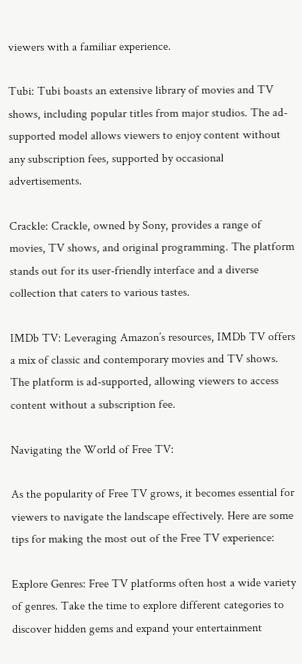viewers with a familiar experience.

Tubi: Tubi boasts an extensive library of movies and TV shows, including popular titles from major studios. The ad-supported model allows viewers to enjoy content without any subscription fees, supported by occasional advertisements.

Crackle: Crackle, owned by Sony, provides a range of movies, TV shows, and original programming. The platform stands out for its user-friendly interface and a diverse collection that caters to various tastes.

IMDb TV: Leveraging Amazon’s resources, IMDb TV offers a mix of classic and contemporary movies and TV shows. The platform is ad-supported, allowing viewers to access content without a subscription fee.

Navigating the World of Free TV:

As the popularity of Free TV grows, it becomes essential for viewers to navigate the landscape effectively. Here are some tips for making the most out of the Free TV experience:

Explore Genres: Free TV platforms often host a wide variety of genres. Take the time to explore different categories to discover hidden gems and expand your entertainment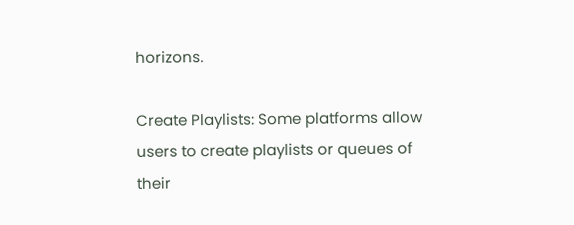horizons.

Create Playlists: Some platforms allow users to create playlists or queues of their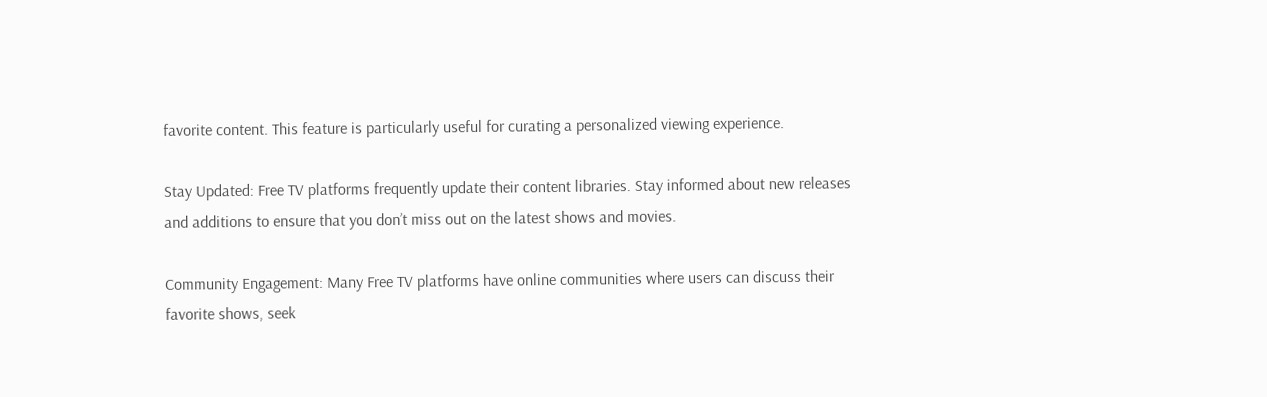favorite content. This feature is particularly useful for curating a personalized viewing experience.

Stay Updated: Free TV platforms frequently update their content libraries. Stay informed about new releases and additions to ensure that you don’t miss out on the latest shows and movies.

Community Engagement: Many Free TV platforms have online communities where users can discuss their favorite shows, seek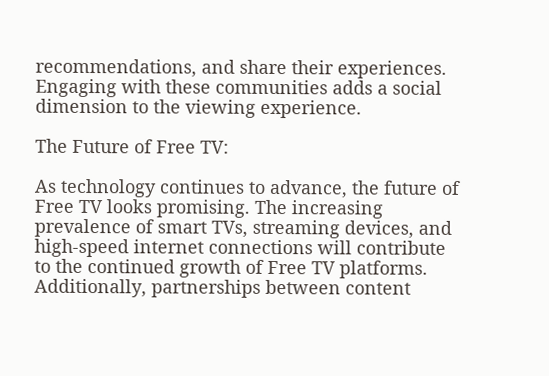recommendations, and share their experiences. Engaging with these communities adds a social dimension to the viewing experience.

The Future of Free TV:

As technology continues to advance, the future of Free TV looks promising. The increasing prevalence of smart TVs, streaming devices, and high-speed internet connections will contribute to the continued growth of Free TV platforms. Additionally, partnerships between content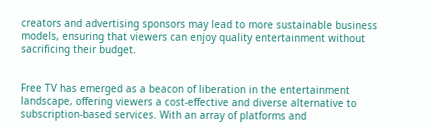creators and advertising sponsors may lead to more sustainable business models, ensuring that viewers can enjoy quality entertainment without sacrificing their budget.


Free TV has emerged as a beacon of liberation in the entertainment landscape, offering viewers a cost-effective and diverse alternative to subscription-based services. With an array of platforms and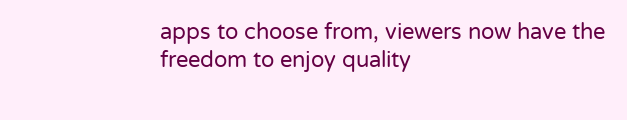apps to choose from, viewers now have the freedom to enjoy quality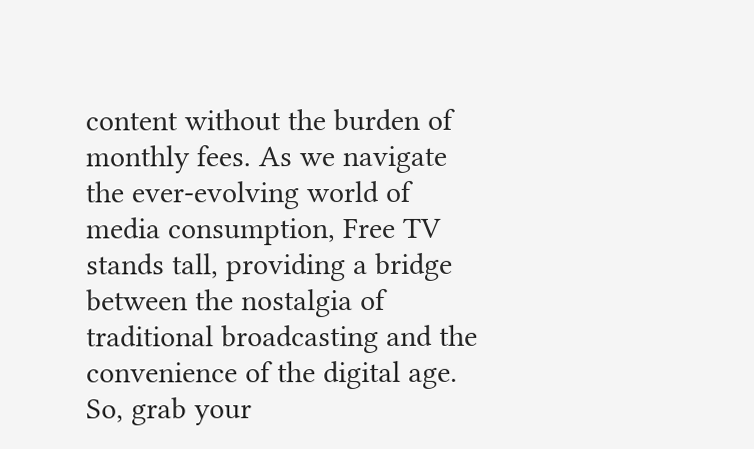content without the burden of monthly fees. As we navigate the ever-evolving world of media consumption, Free TV stands tall, providing a bridge between the nostalgia of traditional broadcasting and the convenience of the digital age. So, grab your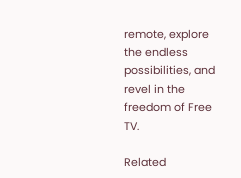remote, explore the endless possibilities, and revel in the freedom of Free TV.

Related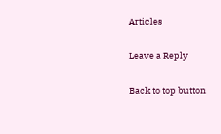Articles

Leave a Reply

Back to top button